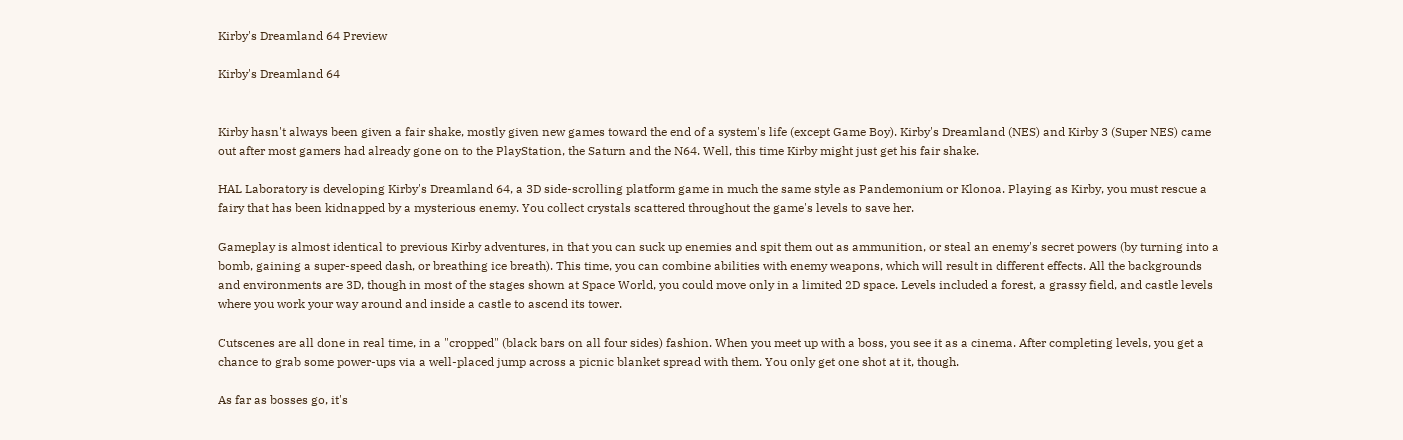Kirby's Dreamland 64 Preview

Kirby's Dreamland 64


Kirby hasn't always been given a fair shake, mostly given new games toward the end of a system's life (except Game Boy). Kirby's Dreamland (NES) and Kirby 3 (Super NES) came out after most gamers had already gone on to the PlayStation, the Saturn and the N64. Well, this time Kirby might just get his fair shake.

HAL Laboratory is developing Kirby's Dreamland 64, a 3D side-scrolling platform game in much the same style as Pandemonium or Klonoa. Playing as Kirby, you must rescue a fairy that has been kidnapped by a mysterious enemy. You collect crystals scattered throughout the game's levels to save her.

Gameplay is almost identical to previous Kirby adventures, in that you can suck up enemies and spit them out as ammunition, or steal an enemy's secret powers (by turning into a bomb, gaining a super-speed dash, or breathing ice breath). This time, you can combine abilities with enemy weapons, which will result in different effects. All the backgrounds and environments are 3D, though in most of the stages shown at Space World, you could move only in a limited 2D space. Levels included a forest, a grassy field, and castle levels where you work your way around and inside a castle to ascend its tower.

Cutscenes are all done in real time, in a "cropped" (black bars on all four sides) fashion. When you meet up with a boss, you see it as a cinema. After completing levels, you get a chance to grab some power-ups via a well-placed jump across a picnic blanket spread with them. You only get one shot at it, though.

As far as bosses go, it's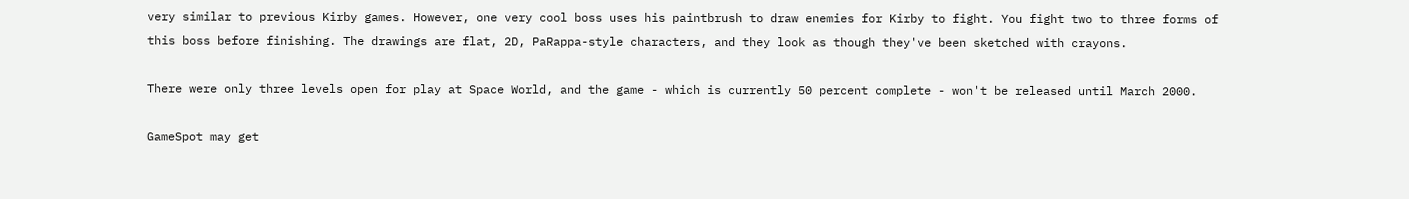very similar to previous Kirby games. However, one very cool boss uses his paintbrush to draw enemies for Kirby to fight. You fight two to three forms of this boss before finishing. The drawings are flat, 2D, PaRappa-style characters, and they look as though they've been sketched with crayons.

There were only three levels open for play at Space World, and the game - which is currently 50 percent complete - won't be released until March 2000.

GameSpot may get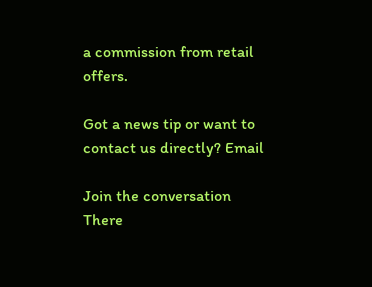a commission from retail offers.

Got a news tip or want to contact us directly? Email

Join the conversation
There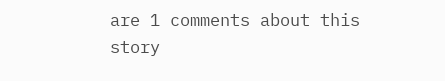are 1 comments about this story